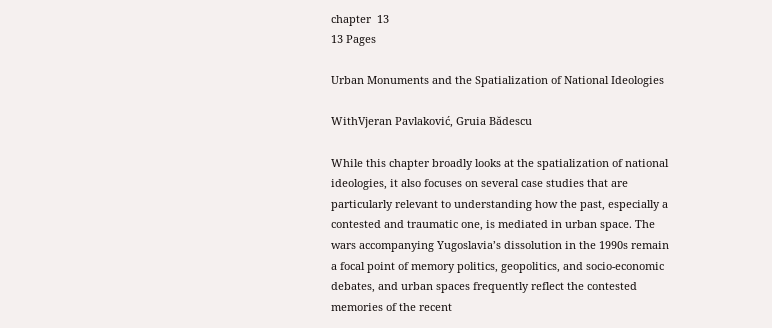chapter  13
13 Pages

Urban Monuments and the Spatialization of National Ideologies

WithVjeran Pavlaković, Gruia Bădescu

While this chapter broadly looks at the spatialization of national ideologies, it also focuses on several case studies that are particularly relevant to understanding how the past, especially a contested and traumatic one, is mediated in urban space. The wars accompanying Yugoslavia’s dissolution in the 1990s remain a focal point of memory politics, geopolitics, and socio-economic debates, and urban spaces frequently reflect the contested memories of the recent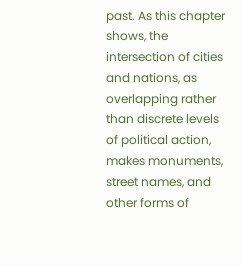past. As this chapter shows, the intersection of cities and nations, as overlapping rather than discrete levels of political action, makes monuments, street names, and other forms of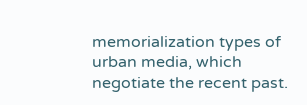memorialization types of urban media, which negotiate the recent past.